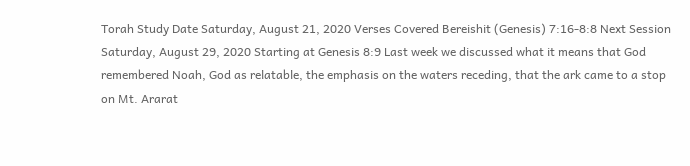Torah Study Date Saturday, August 21, 2020 Verses Covered Bereishit (Genesis) 7:16-8:8 Next Session Saturday, August 29, 2020 Starting at Genesis 8:9 Last week we discussed what it means that God remembered Noah, God as relatable, the emphasis on the waters receding, that the ark came to a stop on Mt. Ararat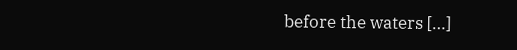before the waters […]